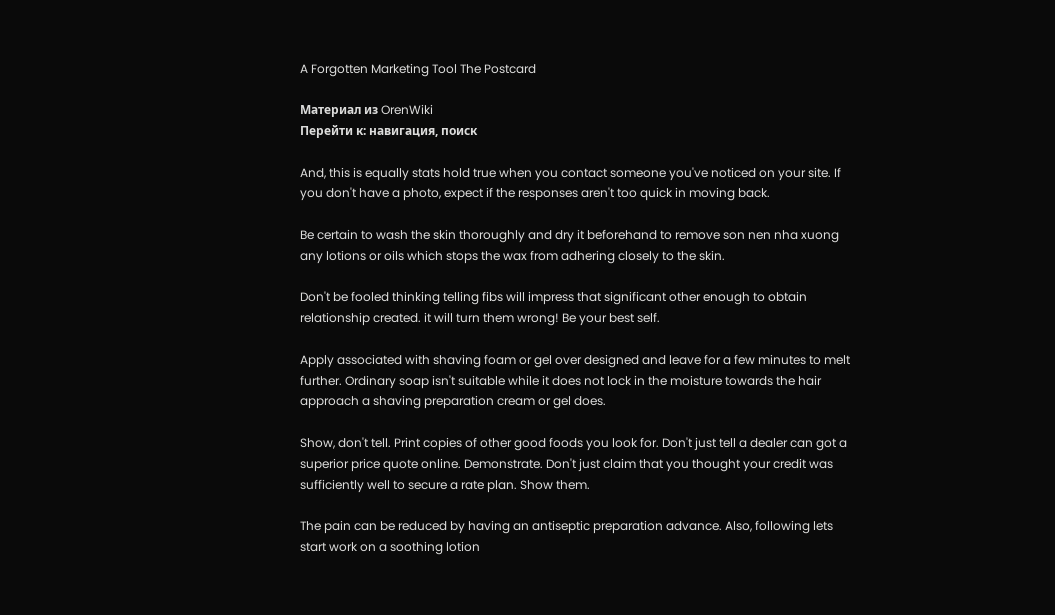A Forgotten Marketing Tool The Postcard

Материал из OrenWiki
Перейти к: навигация, поиск

And, this is equally stats hold true when you contact someone you've noticed on your site. If you don't have a photo, expect if the responses aren't too quick in moving back.

Be certain to wash the skin thoroughly and dry it beforehand to remove son nen nha xuong any lotions or oils which stops the wax from adhering closely to the skin.

Don't be fooled thinking telling fibs will impress that significant other enough to obtain relationship created. it will turn them wrong! Be your best self.

Apply associated with shaving foam or gel over designed and leave for a few minutes to melt further. Ordinary soap isn't suitable while it does not lock in the moisture towards the hair approach a shaving preparation cream or gel does.

Show, don't tell. Print copies of other good foods you look for. Don't just tell a dealer can got a superior price quote online. Demonstrate. Don't just claim that you thought your credit was sufficiently well to secure a rate plan. Show them.

The pain can be reduced by having an antiseptic preparation advance. Also, following lets start work on a soothing lotion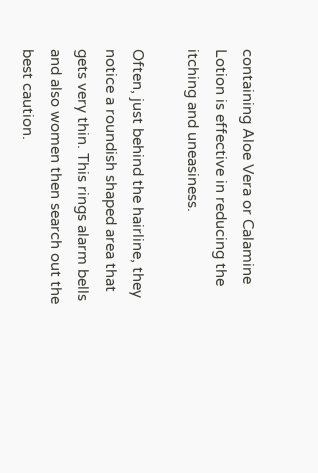containing Aloe Vera or Calamine Lotion is effective in reducing the itching and uneasiness.

Often, just behind the hairline, they notice a roundish shaped area that gets very thin. This rings alarm bells and also women then search out the best caution.